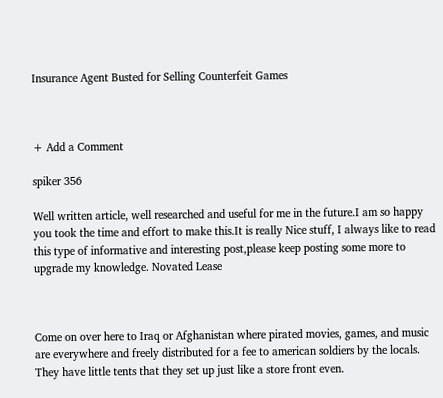Insurance Agent Busted for Selling Counterfeit Games



+ Add a Comment

spiker 356

Well written article, well researched and useful for me in the future.I am so happy you took the time and effort to make this.It is really Nice stuff, I always like to read this type of informative and interesting post,please keep posting some more to upgrade my knowledge. Novated Lease



Come on over here to Iraq or Afghanistan where pirated movies, games, and music are everywhere and freely distributed for a fee to american soldiers by the locals.  They have little tents that they set up just like a store front even.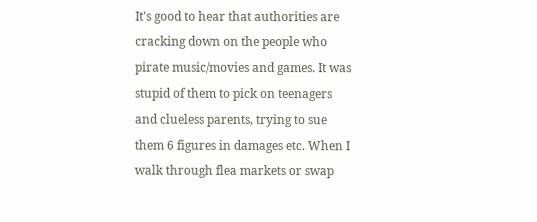It's good to hear that authorities are cracking down on the people who pirate music/movies and games. It was stupid of them to pick on teenagers and clueless parents, trying to sue them 6 figures in damages etc. When I walk through flea markets or swap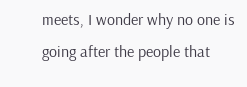meets, I wonder why no one is going after the people that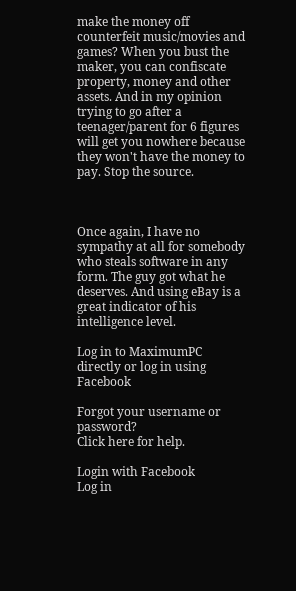make the money off counterfeit music/movies and games? When you bust the maker, you can confiscate property, money and other assets. And in my opinion trying to go after a teenager/parent for 6 figures will get you nowhere because they won't have the money to pay. Stop the source.



Once again, I have no sympathy at all for somebody who steals software in any form. The guy got what he deserves. And using eBay is a great indicator of his intelligence level.

Log in to MaximumPC directly or log in using Facebook

Forgot your username or password?
Click here for help.

Login with Facebook
Log in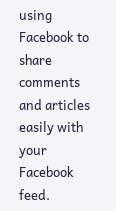using Facebook to share comments and articles easily with your Facebook feed.